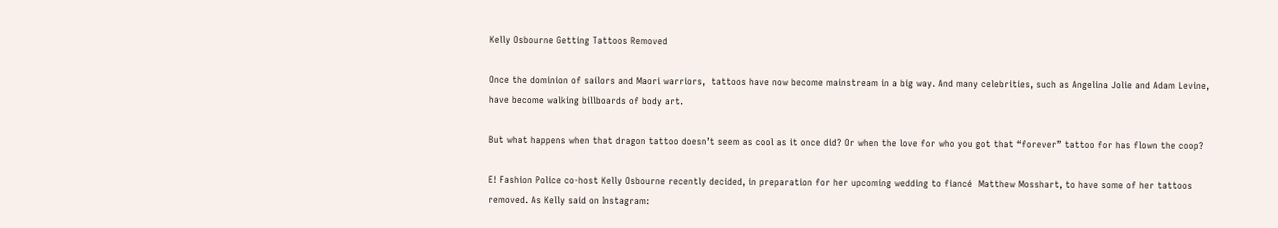Kelly Osbourne Getting Tattoos Removed

Once the dominion of sailors and Maori warriors,  tattoos have now become mainstream in a big way. And many celebrities, such as Angelina Jolie and Adam Levine, have become walking billboards of body art.

But what happens when that dragon tattoo doesn’t seem as cool as it once did? Or when the love for who you got that “forever” tattoo for has flown the coop?

E! Fashion Police co-host Kelly Osbourne recently decided, in preparation for her upcoming wedding to fiancé  Matthew Mosshart, to have some of her tattoos removed. As Kelly said on Instagram: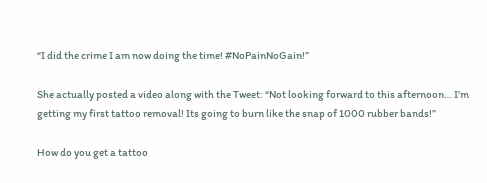“I did the crime I am now doing the time! #NoPainNoGain!”

She actually posted a video along with the Tweet: “Not looking forward to this afternoon… I’m getting my first tattoo removal! Its going to burn like the snap of 1000 rubber bands!”

How do you get a tattoo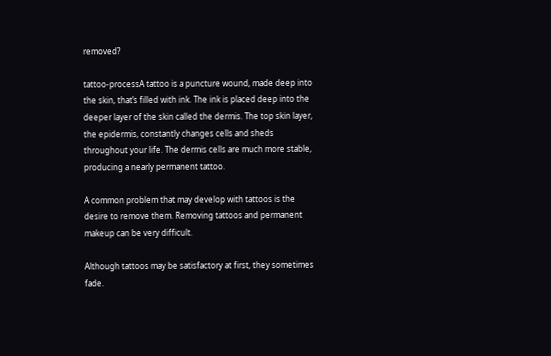removed?

tattoo-processA tattoo is a puncture wound, made deep into the skin, that’s filled with ink. The ink is placed deep into the deeper layer of the skin called the dermis. The top skin layer, the epidermis, constantly changes cells and sheds throughout your life. The dermis cells are much more stable, producing a nearly permanent tattoo.

A common problem that may develop with tattoos is the desire to remove them. Removing tattoos and permanent makeup can be very difficult.

Although tattoos may be satisfactory at first, they sometimes fade.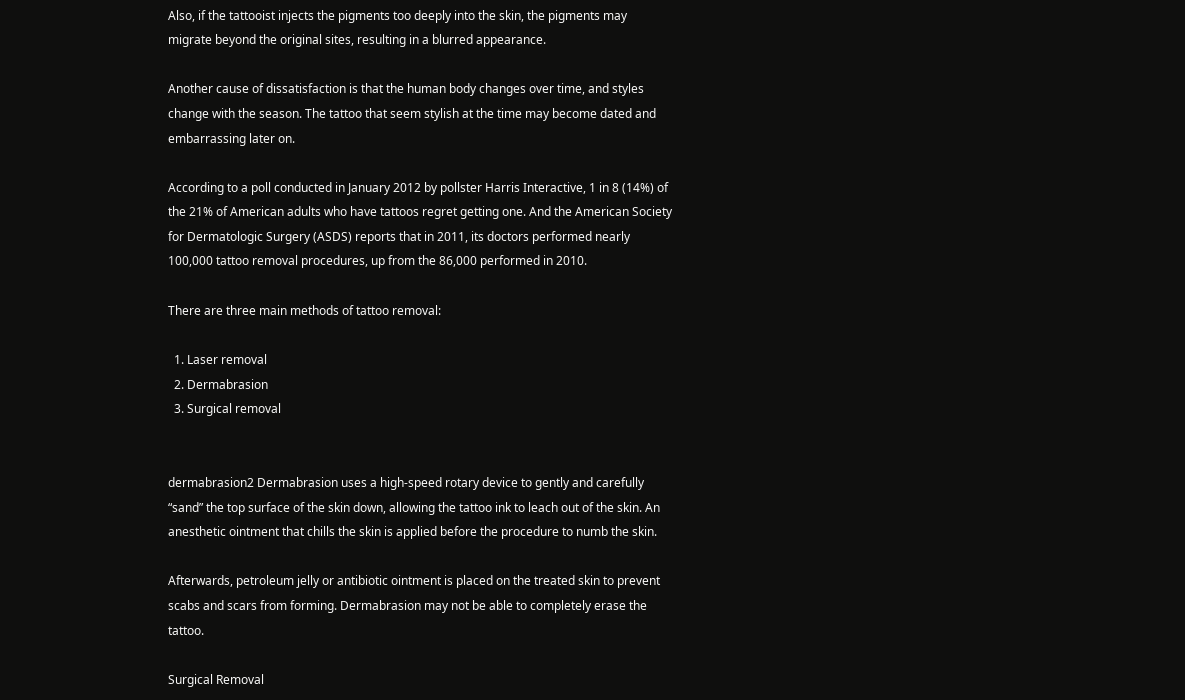Also, if the tattooist injects the pigments too deeply into the skin, the pigments may migrate beyond the original sites, resulting in a blurred appearance.

Another cause of dissatisfaction is that the human body changes over time, and styles change with the season. The tattoo that seem stylish at the time may become dated and embarrassing later on.

According to a poll conducted in January 2012 by pollster Harris Interactive, 1 in 8 (14%) of the 21% of American adults who have tattoos regret getting one. And the American Society for Dermatologic Surgery (ASDS) reports that in 2011, its doctors performed nearly 100,000 tattoo removal procedures, up from the 86,000 performed in 2010.

There are three main methods of tattoo removal:

  1. Laser removal
  2. Dermabrasion
  3. Surgical removal


dermabrasion2 Dermabrasion uses a high-speed rotary device to gently and carefully “sand” the top surface of the skin down, allowing the tattoo ink to leach out of the skin. An anesthetic ointment that chills the skin is applied before the procedure to numb the skin.

Afterwards, petroleum jelly or antibiotic ointment is placed on the treated skin to prevent scabs and scars from forming. Dermabrasion may not be able to completely erase the tattoo.

Surgical Removal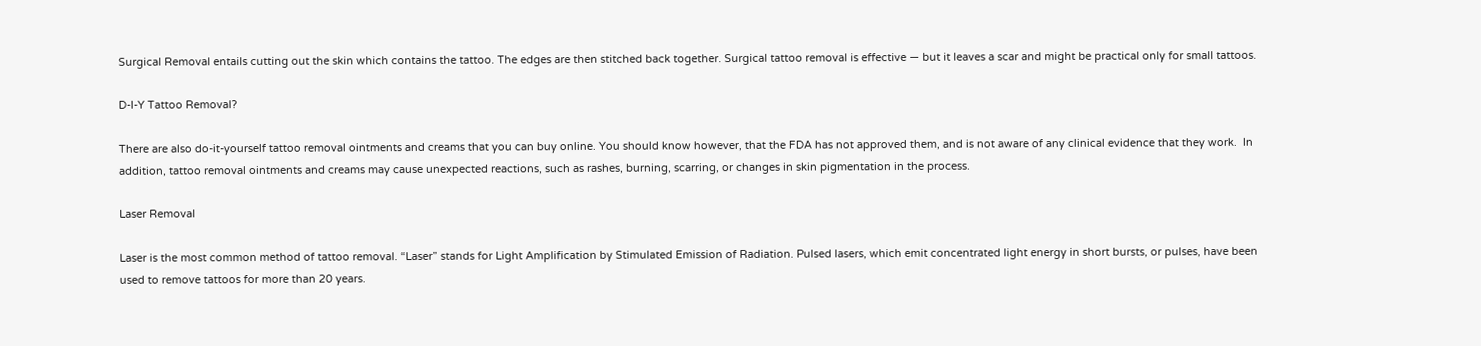Surgical Removal entails cutting out the skin which contains the tattoo. The edges are then stitched back together. Surgical tattoo removal is effective — but it leaves a scar and might be practical only for small tattoos.

D-I-Y Tattoo Removal?

There are also do-it-yourself tattoo removal ointments and creams that you can buy online. You should know however, that the FDA has not approved them, and is not aware of any clinical evidence that they work.  In addition, tattoo removal ointments and creams may cause unexpected reactions, such as rashes, burning, scarring, or changes in skin pigmentation in the process.

Laser Removal

Laser is the most common method of tattoo removal. “Laser” stands for Light Amplification by Stimulated Emission of Radiation. Pulsed lasers, which emit concentrated light energy in short bursts, or pulses, have been used to remove tattoos for more than 20 years.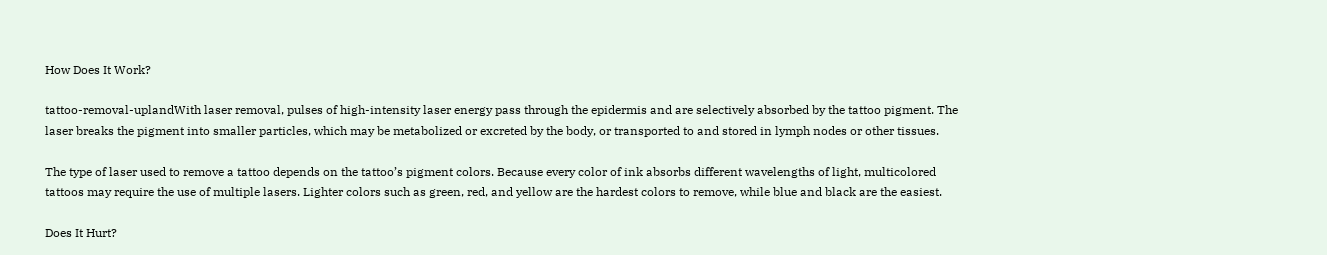How Does It Work?

tattoo-removal-uplandWith laser removal, pulses of high-intensity laser energy pass through the epidermis and are selectively absorbed by the tattoo pigment. The laser breaks the pigment into smaller particles, which may be metabolized or excreted by the body, or transported to and stored in lymph nodes or other tissues.

The type of laser used to remove a tattoo depends on the tattoo’s pigment colors. Because every color of ink absorbs different wavelengths of light, multicolored tattoos may require the use of multiple lasers. Lighter colors such as green, red, and yellow are the hardest colors to remove, while blue and black are the easiest.

Does It Hurt?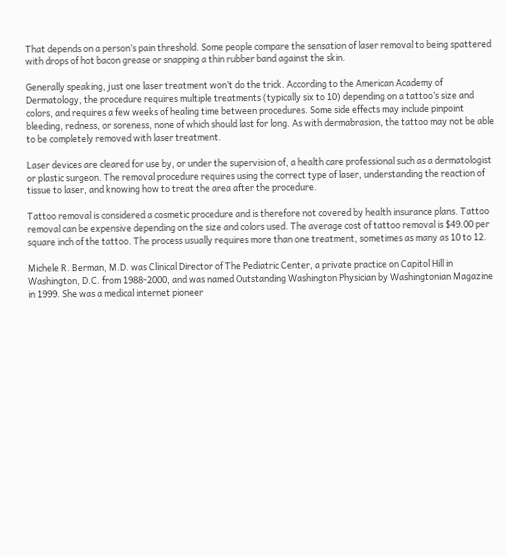That depends on a person’s pain threshold. Some people compare the sensation of laser removal to being spattered with drops of hot bacon grease or snapping a thin rubber band against the skin.

Generally speaking, just one laser treatment won’t do the trick. According to the American Academy of Dermatology, the procedure requires multiple treatments (typically six to 10) depending on a tattoo’s size and colors, and requires a few weeks of healing time between procedures. Some side effects may include pinpoint bleeding, redness, or soreness, none of which should last for long. As with dermabrasion, the tattoo may not be able to be completely removed with laser treatment.

Laser devices are cleared for use by, or under the supervision of, a health care professional such as a dermatologist or plastic surgeon. The removal procedure requires using the correct type of laser, understanding the reaction of tissue to laser, and knowing how to treat the area after the procedure.

Tattoo removal is considered a cosmetic procedure and is therefore not covered by health insurance plans. Tattoo removal can be expensive depending on the size and colors used. The average cost of tattoo removal is $49.00 per square inch of the tattoo. The process usually requires more than one treatment, sometimes as many as 10 to 12.

Michele R. Berman, M.D. was Clinical Director of The Pediatric Center, a private practice on Capitol Hill in Washington, D.C. from 1988-2000, and was named Outstanding Washington Physician by Washingtonian Magazine in 1999. She was a medical internet pioneer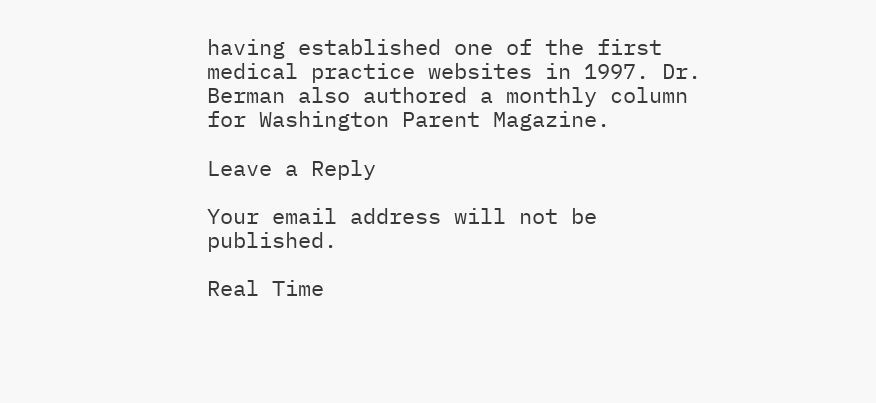having established one of the first medical practice websites in 1997. Dr. Berman also authored a monthly column for Washington Parent Magazine.

Leave a Reply

Your email address will not be published.

Real Time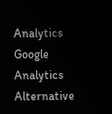Analytics Google Analytics Alternative